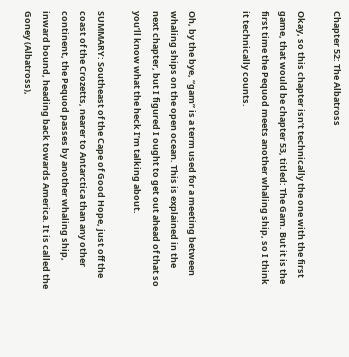Chapter 52: The Albatross

Okay, so this chapter isn’t technically the one with the first game, that would be chapter 53, titled: The Gam. But it is the first time the Pequod meets another whaling ship, so I think it technically counts.


Oh, by the bye, “gam” is a term used for a meeting between whaling ships on the open ocean. This is explained in the next chapter, but I figured I ought to get out ahead of that so you’ll know what the heck I’m talking about.

SUMMARY: Southeast of the Cape of Good Hope, just off the coast of the Crozetts, nearer to Antarctica than any other continent, the Pequod passes by another whaling ship, inward bound, heading back towards America. It is called the Goney (Albatross),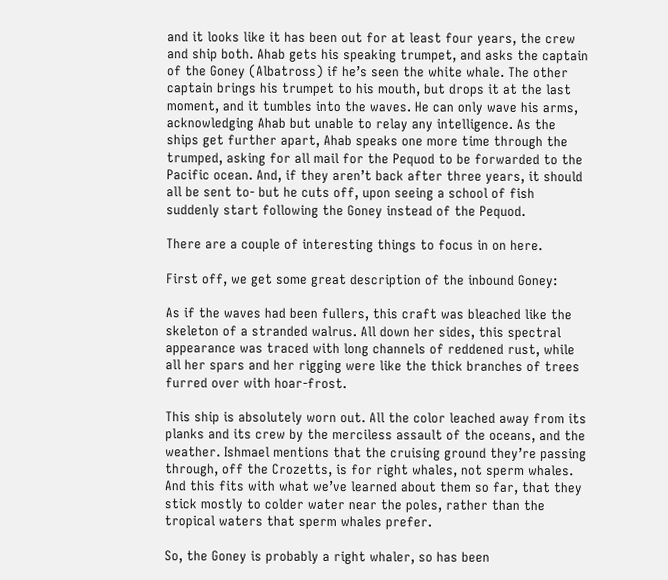and it looks like it has been out for at least four years, the crew and ship both. Ahab gets his speaking trumpet, and asks the captain of the Goney (Albatross) if he’s seen the white whale. The other captain brings his trumpet to his mouth, but drops it at the last moment, and it tumbles into the waves. He can only wave his arms, acknowledging Ahab but unable to relay any intelligence. As the ships get further apart, Ahab speaks one more time through the trumped, asking for all mail for the Pequod to be forwarded to the Pacific ocean. And, if they aren’t back after three years, it should all be sent to- but he cuts off, upon seeing a school of fish suddenly start following the Goney instead of the Pequod.

There are a couple of interesting things to focus in on here.

First off, we get some great description of the inbound Goney:

As if the waves had been fullers, this craft was bleached like the skeleton of a stranded walrus. All down her sides, this spectral appearance was traced with long channels of reddened rust, while all her spars and her rigging were like the thick branches of trees furred over with hoar-frost.

This ship is absolutely worn out. All the color leached away from its planks and its crew by the merciless assault of the oceans, and the weather. Ishmael mentions that the cruising ground they’re passing through, off the Crozetts, is for right whales, not sperm whales. And this fits with what we’ve learned about them so far, that they stick mostly to colder water near the poles, rather than the tropical waters that sperm whales prefer.

So, the Goney is probably a right whaler, so has been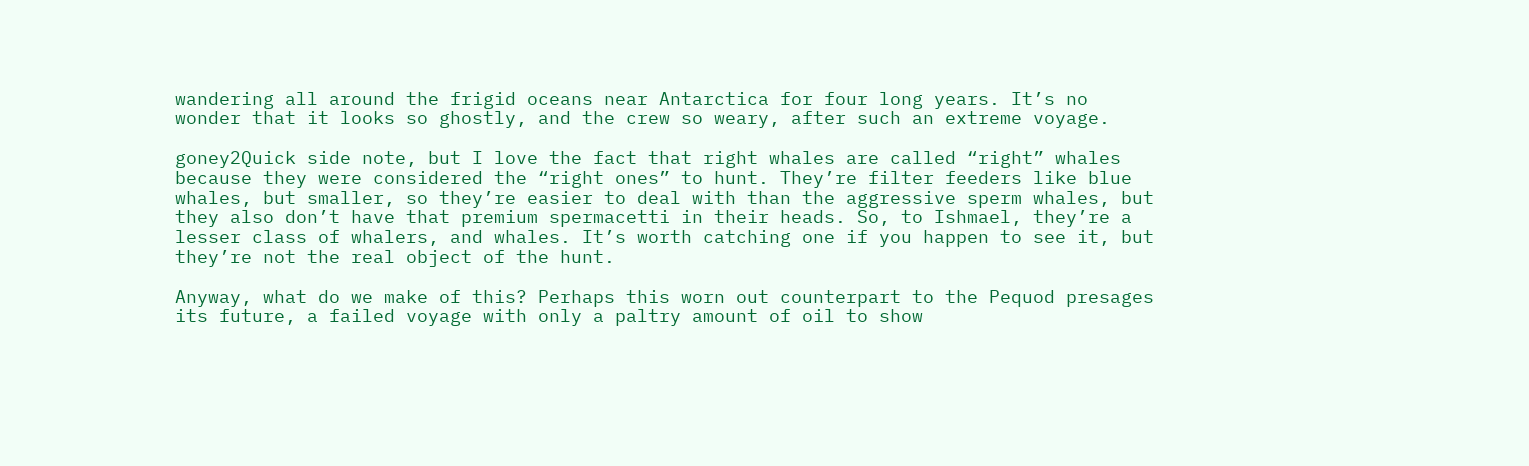wandering all around the frigid oceans near Antarctica for four long years. It’s no wonder that it looks so ghostly, and the crew so weary, after such an extreme voyage.

goney2Quick side note, but I love the fact that right whales are called “right” whales because they were considered the “right ones” to hunt. They’re filter feeders like blue whales, but smaller, so they’re easier to deal with than the aggressive sperm whales, but they also don’t have that premium spermacetti in their heads. So, to Ishmael, they’re a lesser class of whalers, and whales. It’s worth catching one if you happen to see it, but they’re not the real object of the hunt.

Anyway, what do we make of this? Perhaps this worn out counterpart to the Pequod presages its future, a failed voyage with only a paltry amount of oil to show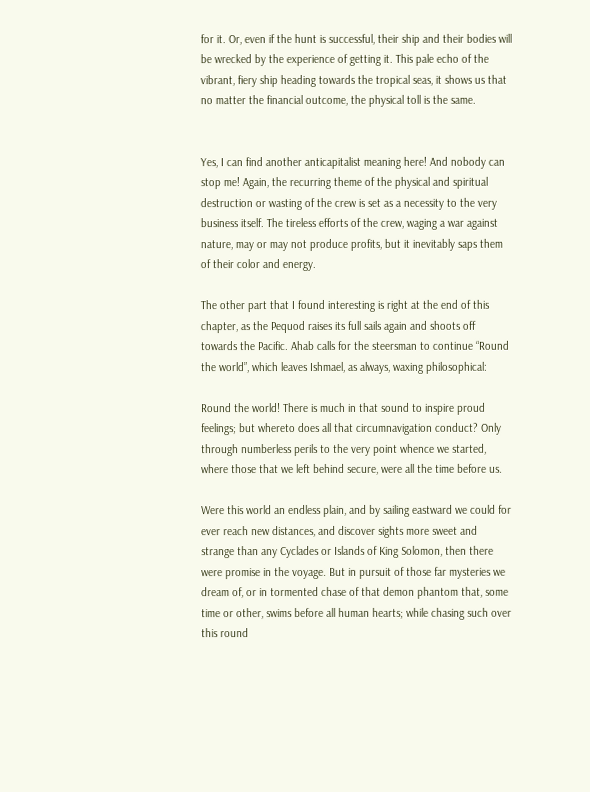for it. Or, even if the hunt is successful, their ship and their bodies will be wrecked by the experience of getting it. This pale echo of the vibrant, fiery ship heading towards the tropical seas, it shows us that no matter the financial outcome, the physical toll is the same.


Yes, I can find another anticapitalist meaning here! And nobody can stop me! Again, the recurring theme of the physical and spiritual destruction or wasting of the crew is set as a necessity to the very business itself. The tireless efforts of the crew, waging a war against nature, may or may not produce profits, but it inevitably saps them of their color and energy.

The other part that I found interesting is right at the end of this chapter, as the Pequod raises its full sails again and shoots off towards the Pacific. Ahab calls for the steersman to continue “Round the world”, which leaves Ishmael, as always, waxing philosophical:

Round the world! There is much in that sound to inspire proud feelings; but whereto does all that circumnavigation conduct? Only through numberless perils to the very point whence we started, where those that we left behind secure, were all the time before us.

Were this world an endless plain, and by sailing eastward we could for ever reach new distances, and discover sights more sweet and strange than any Cyclades or Islands of King Solomon, then there were promise in the voyage. But in pursuit of those far mysteries we dream of, or in tormented chase of that demon phantom that, some time or other, swims before all human hearts; while chasing such over this round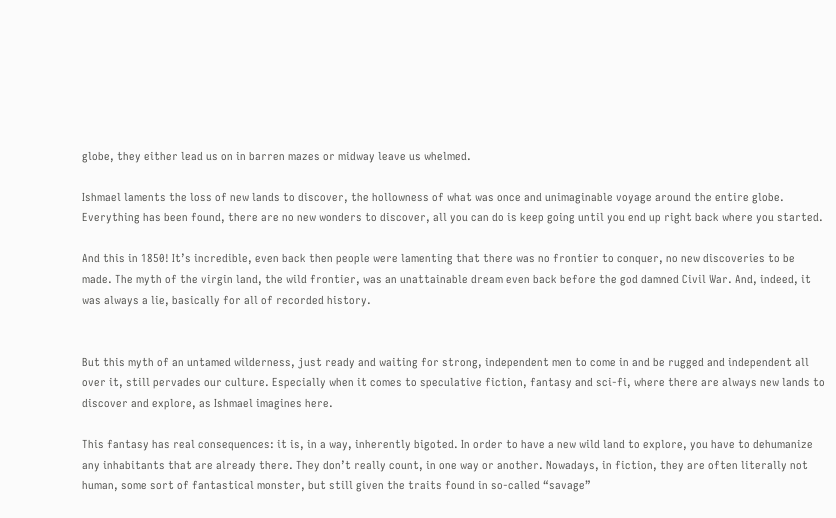globe, they either lead us on in barren mazes or midway leave us whelmed.

Ishmael laments the loss of new lands to discover, the hollowness of what was once and unimaginable voyage around the entire globe. Everything has been found, there are no new wonders to discover, all you can do is keep going until you end up right back where you started.

And this in 1850! It’s incredible, even back then people were lamenting that there was no frontier to conquer, no new discoveries to be made. The myth of the virgin land, the wild frontier, was an unattainable dream even back before the god damned Civil War. And, indeed, it was always a lie, basically for all of recorded history.


But this myth of an untamed wilderness, just ready and waiting for strong, independent men to come in and be rugged and independent all over it, still pervades our culture. Especially when it comes to speculative fiction, fantasy and sci-fi, where there are always new lands to discover and explore, as Ishmael imagines here.

This fantasy has real consequences: it is, in a way, inherently bigoted. In order to have a new wild land to explore, you have to dehumanize any inhabitants that are already there. They don’t really count, in one way or another. Nowadays, in fiction, they are often literally not human, some sort of fantastical monster, but still given the traits found in so-called “savage”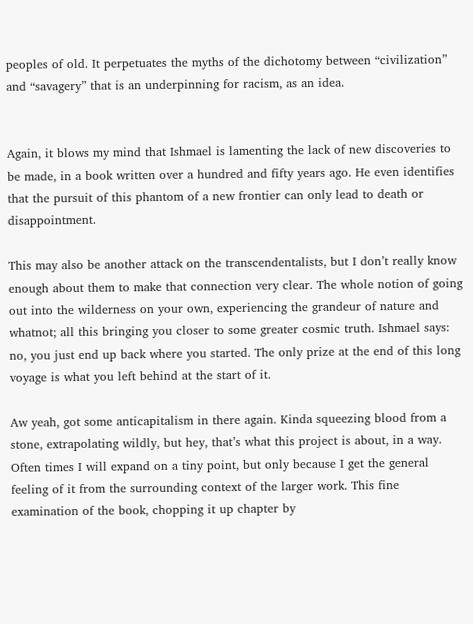peoples of old. It perpetuates the myths of the dichotomy between “civilization” and “savagery” that is an underpinning for racism, as an idea.


Again, it blows my mind that Ishmael is lamenting the lack of new discoveries to be made, in a book written over a hundred and fifty years ago. He even identifies that the pursuit of this phantom of a new frontier can only lead to death or disappointment.

This may also be another attack on the transcendentalists, but I don’t really know enough about them to make that connection very clear. The whole notion of going out into the wilderness on your own, experiencing the grandeur of nature and whatnot; all this bringing you closer to some greater cosmic truth. Ishmael says: no, you just end up back where you started. The only prize at the end of this long voyage is what you left behind at the start of it.

Aw yeah, got some anticapitalism in there again. Kinda squeezing blood from a stone, extrapolating wildly, but hey, that’s what this project is about, in a way. Often times I will expand on a tiny point, but only because I get the general feeling of it from the surrounding context of the larger work. This fine examination of the book, chopping it up chapter by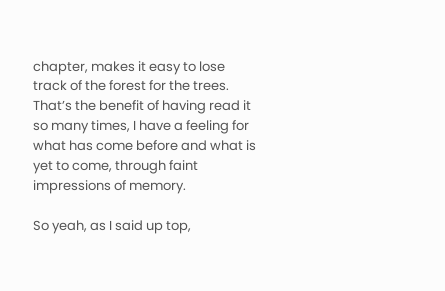chapter, makes it easy to lose track of the forest for the trees. That’s the benefit of having read it so many times, I have a feeling for what has come before and what is yet to come, through faint impressions of memory.

So yeah, as I said up top,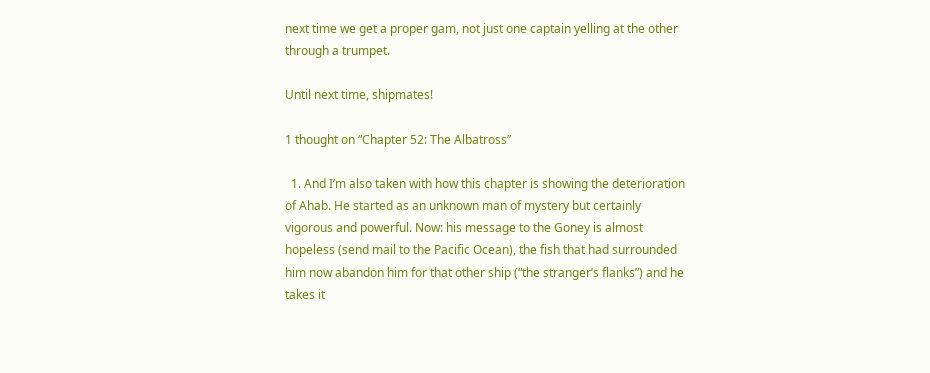next time we get a proper gam, not just one captain yelling at the other through a trumpet.

Until next time, shipmates!

1 thought on “Chapter 52: The Albatross”

  1. And I’m also taken with how this chapter is showing the deterioration of Ahab. He started as an unknown man of mystery but certainly vigorous and powerful. Now: his message to the Goney is almost hopeless (send mail to the Pacific Ocean), the fish that had surrounded him now abandon him for that other ship (“the stranger’s flanks”) and he takes it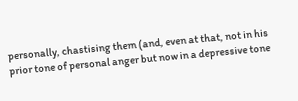personally, chastising them (and, even at that, not in his prior tone of personal anger but now in a depressive tone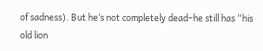of sadness). But he’s not completely dead–he still has “his old lion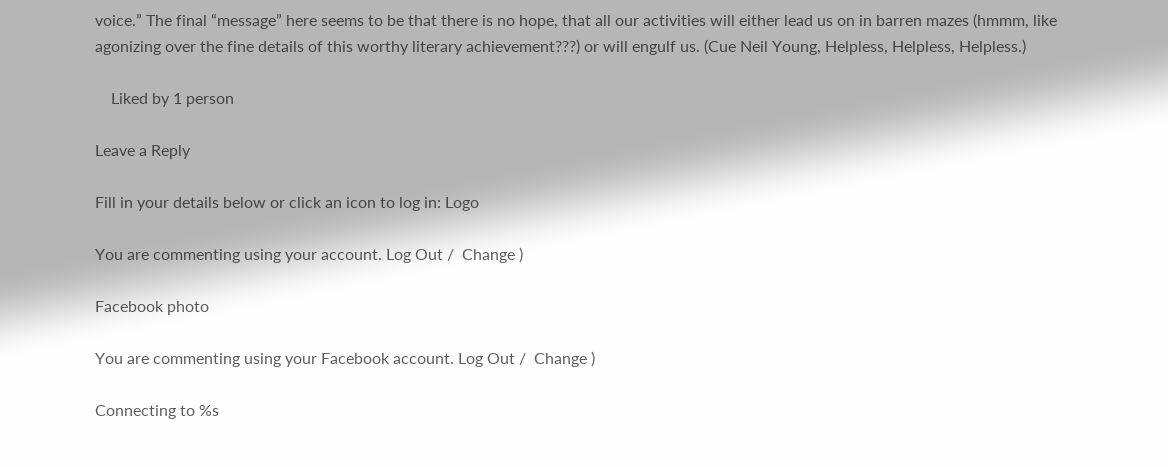voice.” The final “message” here seems to be that there is no hope, that all our activities will either lead us on in barren mazes (hmmm, like agonizing over the fine details of this worthy literary achievement???) or will engulf us. (Cue Neil Young, Helpless, Helpless, Helpless.)

    Liked by 1 person

Leave a Reply

Fill in your details below or click an icon to log in: Logo

You are commenting using your account. Log Out /  Change )

Facebook photo

You are commenting using your Facebook account. Log Out /  Change )

Connecting to %s